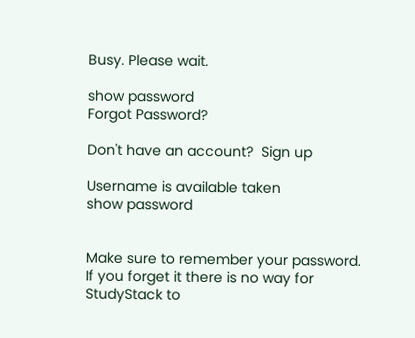Busy. Please wait.

show password
Forgot Password?

Don't have an account?  Sign up

Username is available taken
show password


Make sure to remember your password. If you forget it there is no way for StudyStack to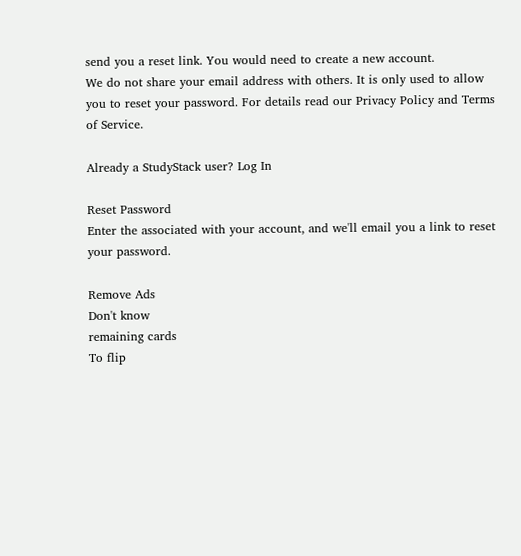send you a reset link. You would need to create a new account.
We do not share your email address with others. It is only used to allow you to reset your password. For details read our Privacy Policy and Terms of Service.

Already a StudyStack user? Log In

Reset Password
Enter the associated with your account, and we'll email you a link to reset your password.

Remove Ads
Don't know
remaining cards
To flip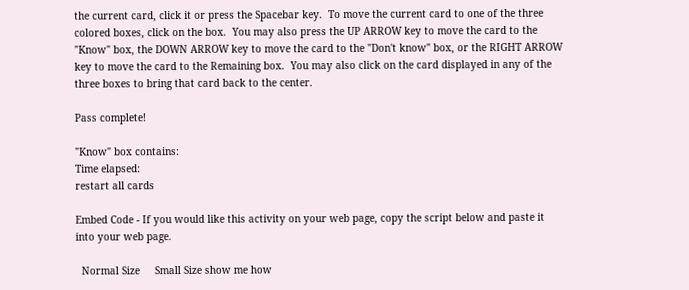the current card, click it or press the Spacebar key.  To move the current card to one of the three colored boxes, click on the box.  You may also press the UP ARROW key to move the card to the "Know" box, the DOWN ARROW key to move the card to the "Don't know" box, or the RIGHT ARROW key to move the card to the Remaining box.  You may also click on the card displayed in any of the three boxes to bring that card back to the center.

Pass complete!

"Know" box contains:
Time elapsed:
restart all cards

Embed Code - If you would like this activity on your web page, copy the script below and paste it into your web page.

  Normal Size     Small Size show me how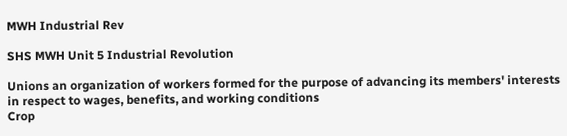MWH Industrial Rev

SHS MWH Unit 5 Industrial Revolution

Unions an organization of workers formed for the purpose of advancing its members' interests in respect to wages, benefits, and working conditions
Crop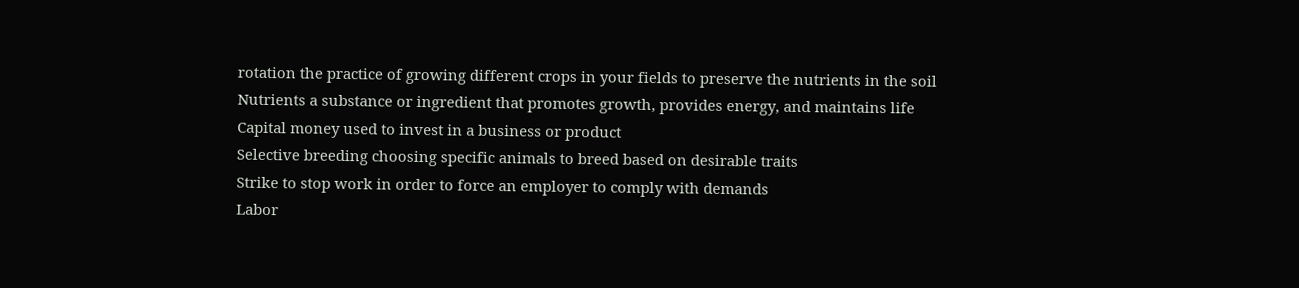rotation the practice of growing different crops in your fields to preserve the nutrients in the soil
Nutrients a substance or ingredient that promotes growth, provides energy, and maintains life
Capital money used to invest in a business or product
Selective breeding choosing specific animals to breed based on desirable traits
Strike to stop work in order to force an employer to comply with demands
Labor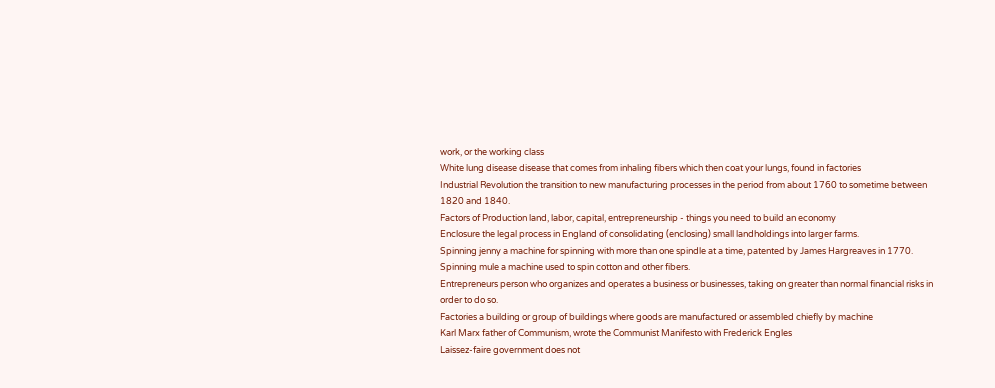work, or the working class
White lung disease disease that comes from inhaling fibers which then coat your lungs, found in factories
Industrial Revolution the transition to new manufacturing processes in the period from about 1760 to sometime between 1820 and 1840.
Factors of Production land, labor, capital, entrepreneurship - things you need to build an economy
Enclosure the legal process in England of consolidating (enclosing) small landholdings into larger farms.
Spinning jenny a machine for spinning with more than one spindle at a time, patented by James Hargreaves in 1770.
Spinning mule a machine used to spin cotton and other fibers.
Entrepreneurs person who organizes and operates a business or businesses, taking on greater than normal financial risks in order to do so.
Factories a building or group of buildings where goods are manufactured or assembled chiefly by machine
Karl Marx father of Communism, wrote the Communist Manifesto with Frederick Engles
Laissez-faire government does not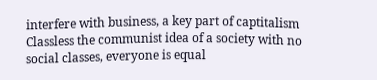interfere with business, a key part of captitalism
Classless the communist idea of a society with no social classes, everyone is equal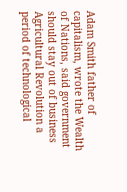Adam Smith father of capitalism, wrote the Wealth of Nations, said government should stay out of business
Agricultural Revolution a period of technological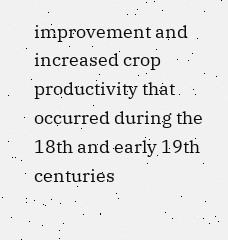improvement and increased crop productivity that occurred during the 18th and early 19th centuries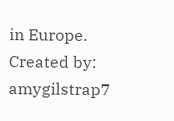in Europe.
Created by: amygilstrap7